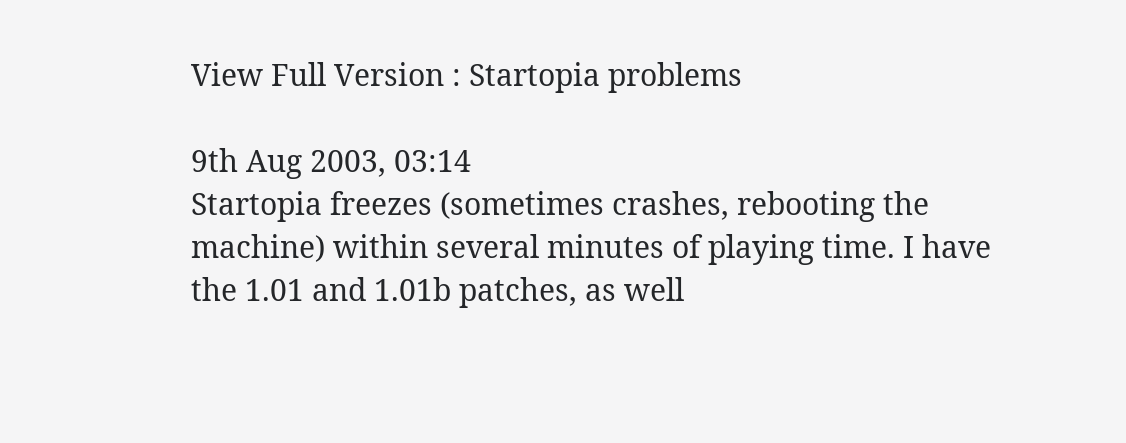View Full Version : Startopia problems

9th Aug 2003, 03:14
Startopia freezes (sometimes crashes, rebooting the machine) within several minutes of playing time. I have the 1.01 and 1.01b patches, as well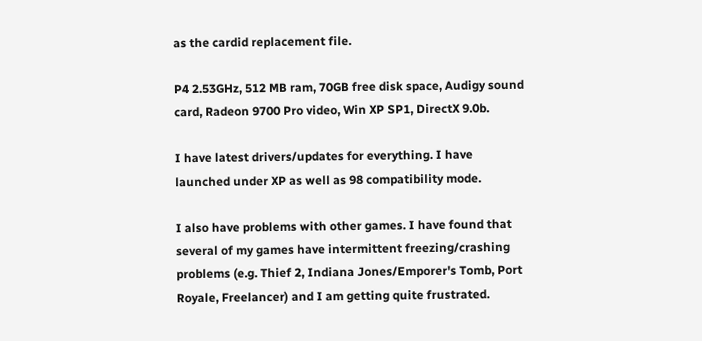as the cardid replacement file.

P4 2.53GHz, 512 MB ram, 70GB free disk space, Audigy sound card, Radeon 9700 Pro video, Win XP SP1, DirectX 9.0b.

I have latest drivers/updates for everything. I have launched under XP as well as 98 compatibility mode.

I also have problems with other games. I have found that several of my games have intermittent freezing/crashing problems (e.g. Thief 2, Indiana Jones/Emporer's Tomb, Port Royale, Freelancer) and I am getting quite frustrated.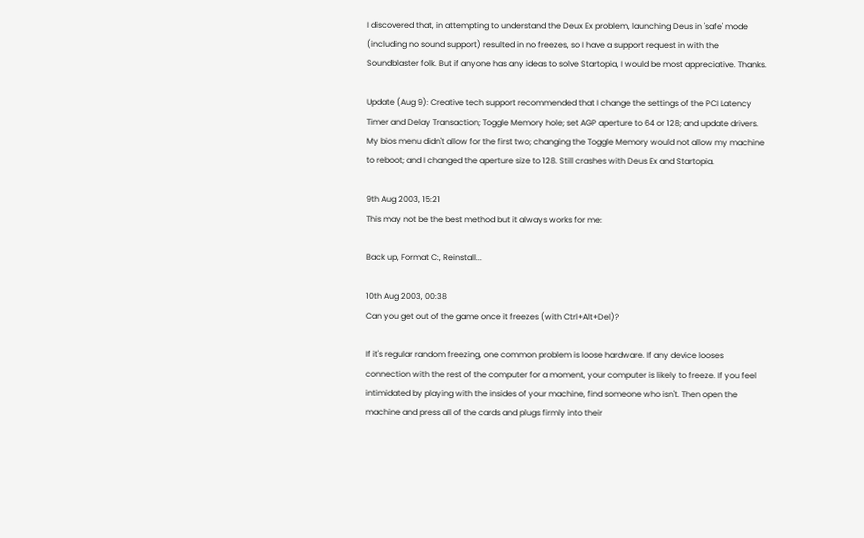I discovered that, in attempting to understand the Deux Ex problem, launching Deus in 'safe' mode (including no sound support) resulted in no freezes, so I have a support request in with the Soundblaster folk. But if anyone has any ideas to solve Startopia, I would be most appreciative. Thanks.

Update (Aug 9): Creative tech support recommended that I change the settings of the PCI Latency Timer and Delay Transaction; Toggle Memory hole; set AGP aperture to 64 or 128; and update drivers. My bios menu didn't allow for the first two; changing the Toggle Memory would not allow my machine to reboot; and I changed the aperture size to 128. Still crashes with Deus Ex and Startopia.

9th Aug 2003, 15:21
This may not be the best method but it always works for me:

Back up, Format C:, Reinstall...

10th Aug 2003, 00:38
Can you get out of the game once it freezes (with Ctrl+Alt+Del)?

If it's regular random freezing, one common problem is loose hardware. If any device looses connection with the rest of the computer for a moment, your computer is likely to freeze. If you feel intimidated by playing with the insides of your machine, find someone who isn't. Then open the machine and press all of the cards and plugs firmly into their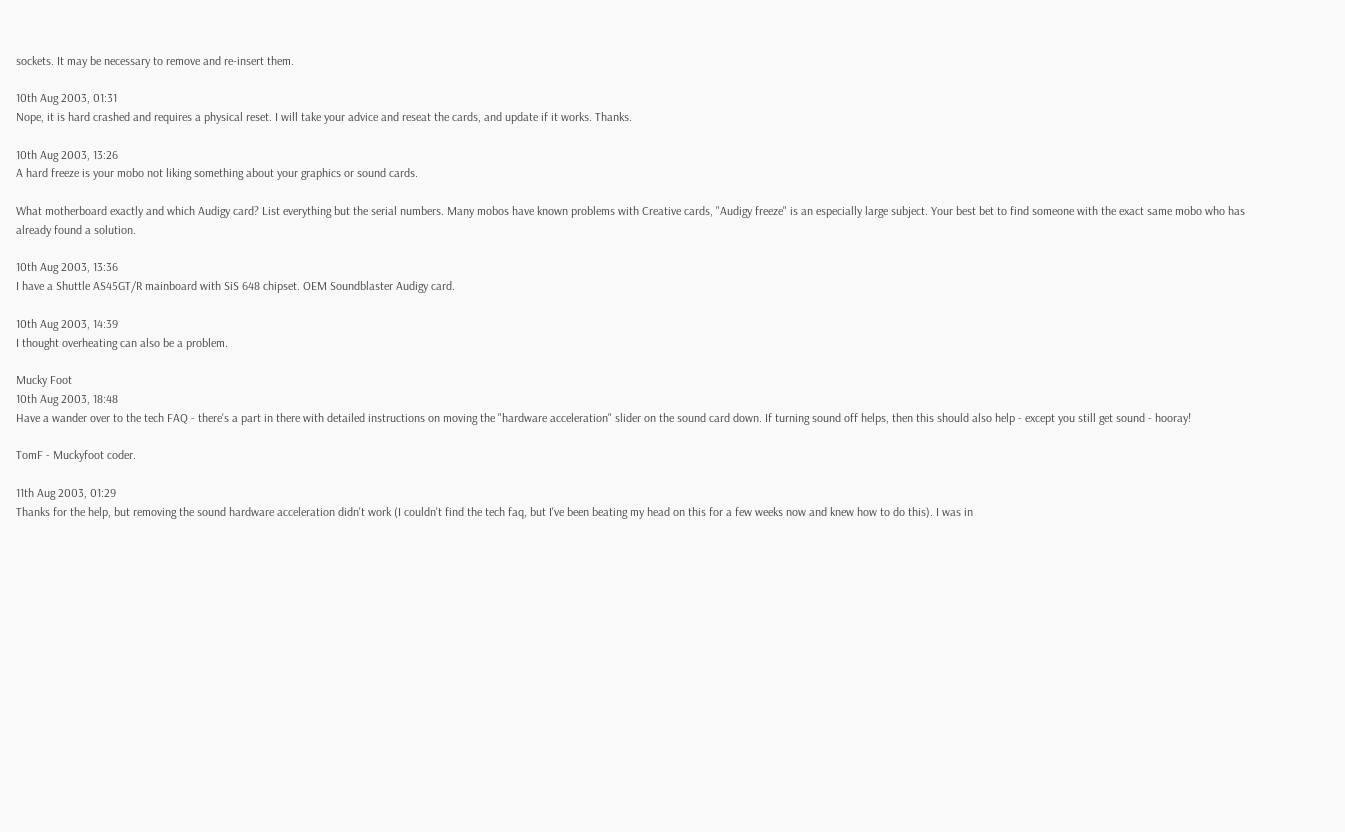sockets. It may be necessary to remove and re-insert them.

10th Aug 2003, 01:31
Nope, it is hard crashed and requires a physical reset. I will take your advice and reseat the cards, and update if it works. Thanks.

10th Aug 2003, 13:26
A hard freeze is your mobo not liking something about your graphics or sound cards.

What motherboard exactly and which Audigy card? List everything but the serial numbers. Many mobos have known problems with Creative cards, "Audigy freeze" is an especially large subject. Your best bet to find someone with the exact same mobo who has already found a solution.

10th Aug 2003, 13:36
I have a Shuttle AS45GT/R mainboard with SiS 648 chipset. OEM Soundblaster Audigy card.

10th Aug 2003, 14:39
I thought overheating can also be a problem.

Mucky Foot
10th Aug 2003, 18:48
Have a wander over to the tech FAQ - there's a part in there with detailed instructions on moving the "hardware acceleration" slider on the sound card down. If turning sound off helps, then this should also help - except you still get sound - hooray!

TomF - Muckyfoot coder.

11th Aug 2003, 01:29
Thanks for the help, but removing the sound hardware acceleration didn't work (I couldn't find the tech faq, but I've been beating my head on this for a few weeks now and knew how to do this). I was in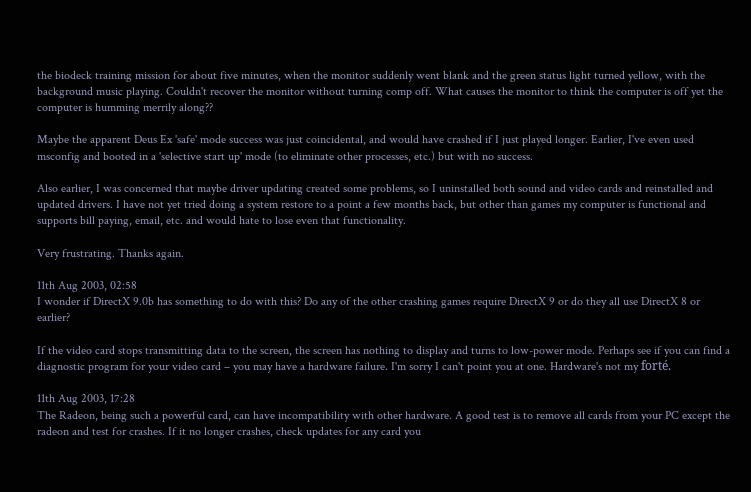the biodeck training mission for about five minutes, when the monitor suddenly went blank and the green status light turned yellow, with the background music playing. Couldn't recover the monitor without turning comp off. What causes the monitor to think the computer is off yet the computer is humming merrily along??

Maybe the apparent Deus Ex 'safe' mode success was just coincidental, and would have crashed if I just played longer. Earlier, I've even used msconfig and booted in a 'selective start up' mode (to eliminate other processes, etc.) but with no success.

Also earlier, I was concerned that maybe driver updating created some problems, so I uninstalled both sound and video cards and reinstalled and updated drivers. I have not yet tried doing a system restore to a point a few months back, but other than games my computer is functional and supports bill paying, email, etc. and would hate to lose even that functionality.

Very frustrating. Thanks again.

11th Aug 2003, 02:58
I wonder if DirectX 9.0b has something to do with this? Do any of the other crashing games require DirectX 9 or do they all use DirectX 8 or earlier?

If the video card stops transmitting data to the screen, the screen has nothing to display and turns to low-power mode. Perhaps see if you can find a diagnostic program for your video card – you may have a hardware failure. I'm sorry I can't point you at one. Hardware's not my forté.

11th Aug 2003, 17:28
The Radeon, being such a powerful card, can have incompatibility with other hardware. A good test is to remove all cards from your PC except the radeon and test for crashes. If it no longer crashes, check updates for any card you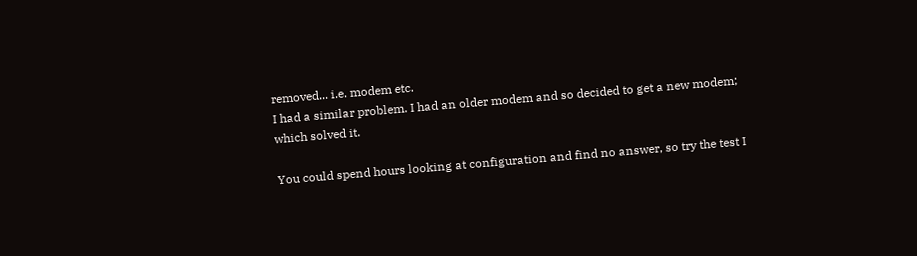removed... i.e. modem etc.
I had a similar problem. I had an older modem and so decided to get a new modem; which solved it.

You could spend hours looking at configuration and find no answer, so try the test I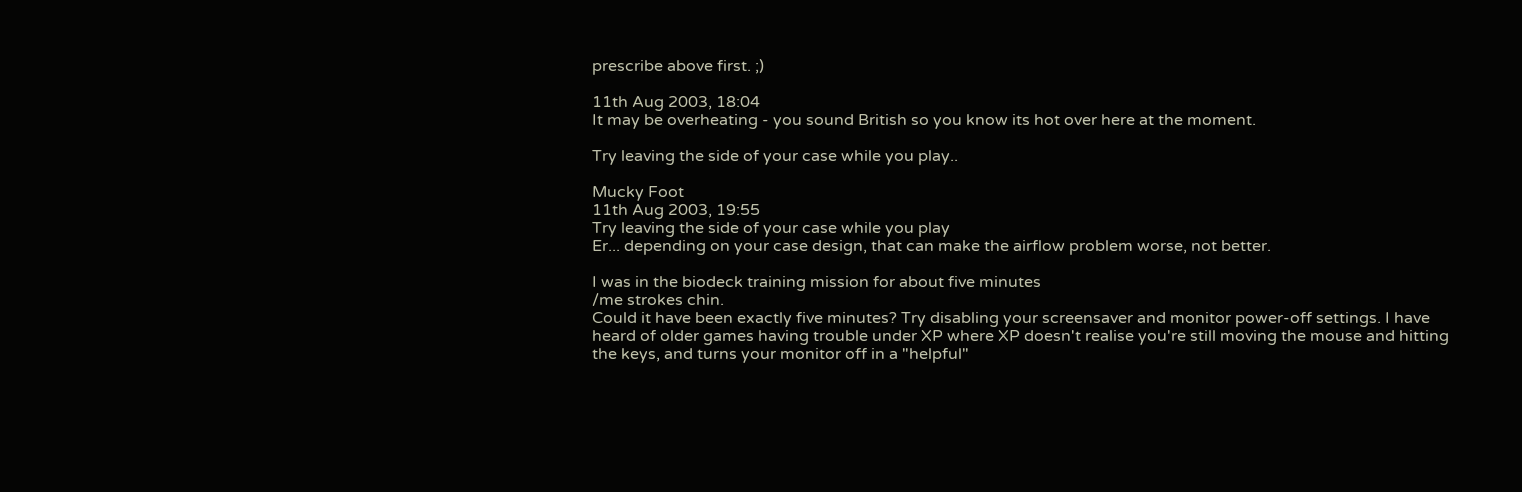prescribe above first. ;)

11th Aug 2003, 18:04
It may be overheating - you sound British so you know its hot over here at the moment.

Try leaving the side of your case while you play..

Mucky Foot
11th Aug 2003, 19:55
Try leaving the side of your case while you play
Er... depending on your case design, that can make the airflow problem worse, not better.

I was in the biodeck training mission for about five minutes
/me strokes chin.
Could it have been exactly five minutes? Try disabling your screensaver and monitor power-off settings. I have heard of older games having trouble under XP where XP doesn't realise you're still moving the mouse and hitting the keys, and turns your monitor off in a "helpful"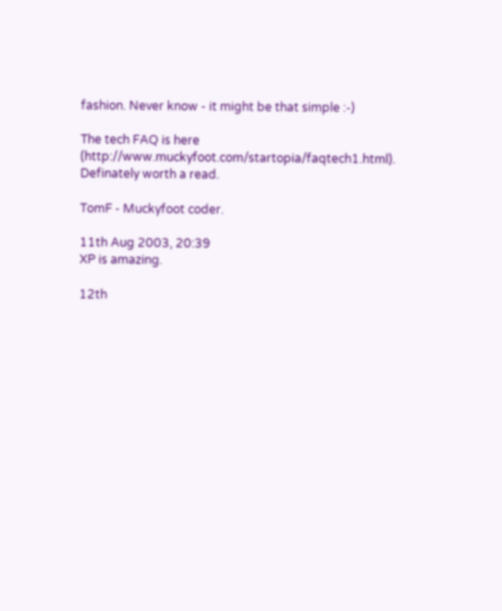fashion. Never know - it might be that simple :-)

The tech FAQ is here (http://www.muckyfoot.com/startopia/faqtech1.html). Definately worth a read.

TomF - Muckyfoot coder.

11th Aug 2003, 20:39
XP is amazing.

12th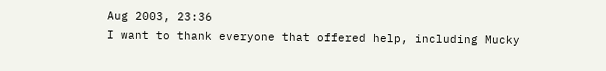Aug 2003, 23:36
I want to thank everyone that offered help, including Mucky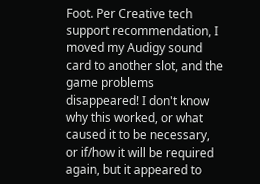Foot. Per Creative tech support recommendation, I moved my Audigy sound card to another slot, and the game problems disappeared! I don't know why this worked, or what caused it to be necessary, or if/how it will be required again, but it appeared to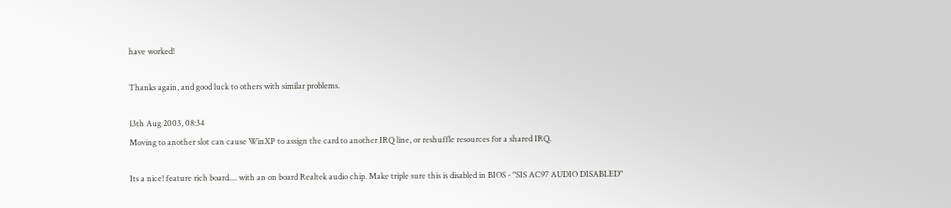have worked!

Thanks again, and good luck to others with similar problems.

13th Aug 2003, 08:34
Moving to another slot can cause WinXP to assign the card to another IRQ line, or reshuffle resources for a shared IRQ.

Its a nice! feature rich board.... with an on board Realtek audio chip. Make triple sure this is disabled in BIOS - "SIS AC97 AUDIO DISABLED"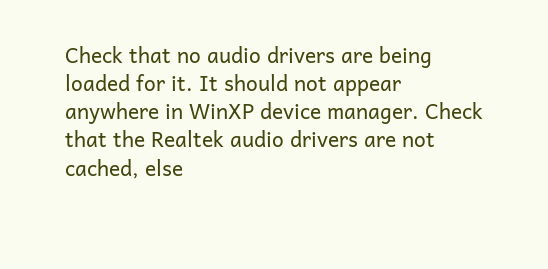Check that no audio drivers are being loaded for it. It should not appear anywhere in WinXP device manager. Check that the Realtek audio drivers are not cached, else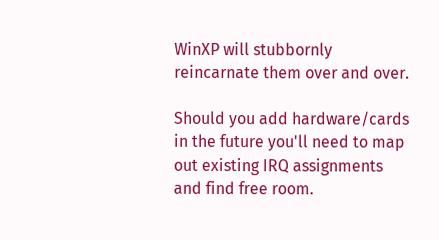WinXP will stubbornly reincarnate them over and over.

Should you add hardware/cards in the future you'll need to map out existing IRQ assignments and find free room.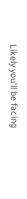Likely you'll be facing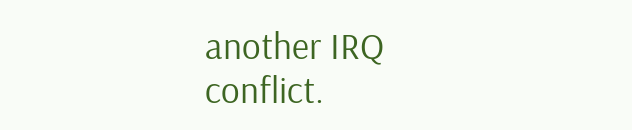another IRQ conflict.